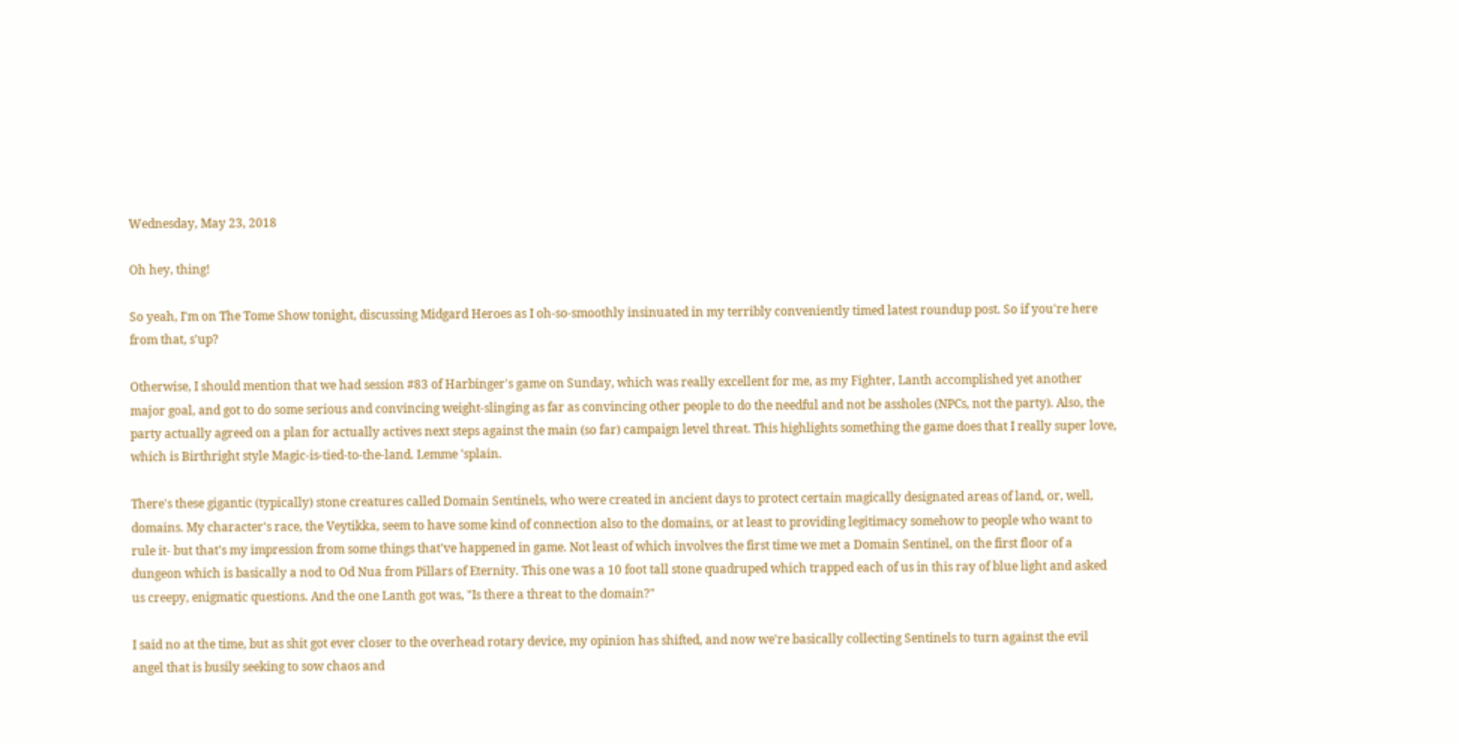Wednesday, May 23, 2018

Oh hey, thing!

So yeah, I'm on The Tome Show tonight, discussing Midgard Heroes as I oh-so-smoothly insinuated in my terribly conveniently timed latest roundup post. So if you're here from that, s'up?

Otherwise, I should mention that we had session #83 of Harbinger's game on Sunday, which was really excellent for me, as my Fighter, Lanth accomplished yet another major goal, and got to do some serious and convincing weight-slinging as far as convincing other people to do the needful and not be assholes (NPCs, not the party). Also, the party actually agreed on a plan for actually actives next steps against the main (so far) campaign level threat. This highlights something the game does that I really super love, which is Birthright style Magic-is-tied-to-the-land. Lemme 'splain.

There's these gigantic (typically) stone creatures called Domain Sentinels, who were created in ancient days to protect certain magically designated areas of land, or, well, domains. My character's race, the Veytikka, seem to have some kind of connection also to the domains, or at least to providing legitimacy somehow to people who want to rule it- but that's my impression from some things that've happened in game. Not least of which involves the first time we met a Domain Sentinel, on the first floor of a dungeon which is basically a nod to Od Nua from Pillars of Eternity. This one was a 10 foot tall stone quadruped which trapped each of us in this ray of blue light and asked us creepy, enigmatic questions. And the one Lanth got was, "Is there a threat to the domain?"

I said no at the time, but as shit got ever closer to the overhead rotary device, my opinion has shifted, and now we're basically collecting Sentinels to turn against the evil angel that is busily seeking to sow chaos and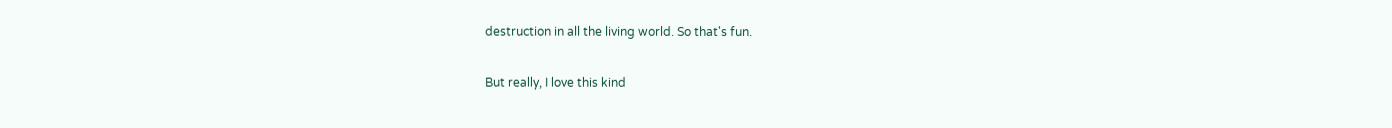destruction in all the living world. So that's fun.

But really, I love this kind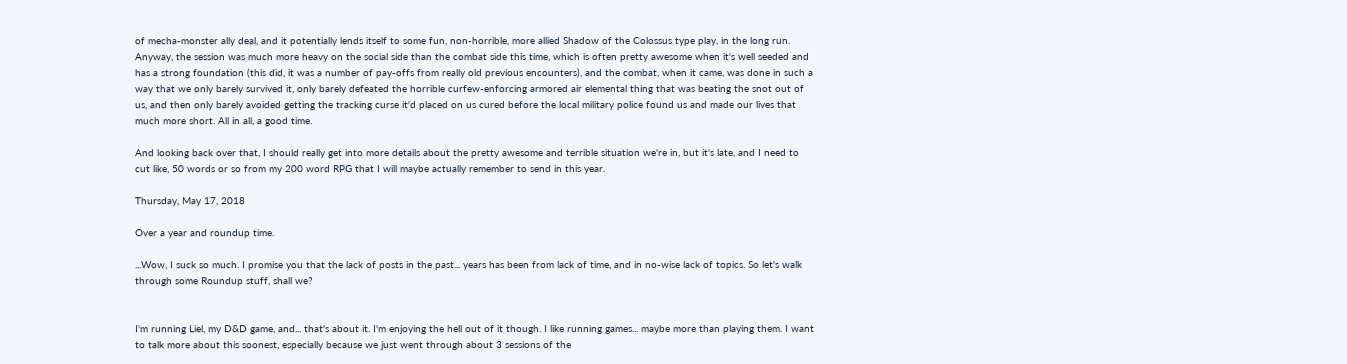of mecha-monster ally deal, and it potentially lends itself to some fun, non-horrible, more allied Shadow of the Colossus type play, in the long run. Anyway, the session was much more heavy on the social side than the combat side this time, which is often pretty awesome when it's well seeded and has a strong foundation (this did, it was a number of pay-offs from really old previous encounters), and the combat, when it came, was done in such a way that we only barely survived it, only barely defeated the horrible curfew-enforcing armored air elemental thing that was beating the snot out of us, and then only barely avoided getting the tracking curse it'd placed on us cured before the local military police found us and made our lives that much more short. All in all, a good time.

And looking back over that, I should really get into more details about the pretty awesome and terrible situation we're in, but it's late, and I need to cut like, 50 words or so from my 200 word RPG that I will maybe actually remember to send in this year.

Thursday, May 17, 2018

Over a year and roundup time.

...Wow, I suck so much. I promise you that the lack of posts in the past... years has been from lack of time, and in no-wise lack of topics. So let's walk through some Roundup stuff, shall we?


I'm running Liel, my D&D game, and... that's about it. I'm enjoying the hell out of it though. I like running games... maybe more than playing them. I want to talk more about this soonest, especially because we just went through about 3 sessions of the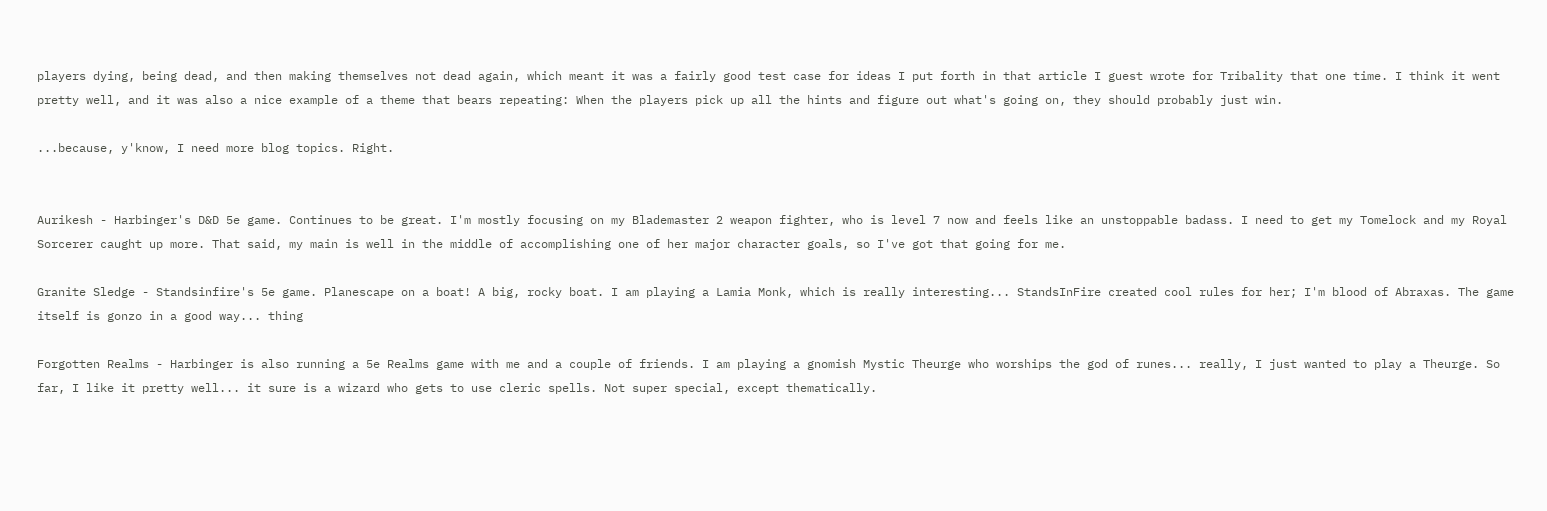players dying, being dead, and then making themselves not dead again, which meant it was a fairly good test case for ideas I put forth in that article I guest wrote for Tribality that one time. I think it went pretty well, and it was also a nice example of a theme that bears repeating: When the players pick up all the hints and figure out what's going on, they should probably just win.

...because, y'know, I need more blog topics. Right.


Aurikesh - Harbinger's D&D 5e game. Continues to be great. I'm mostly focusing on my Blademaster 2 weapon fighter, who is level 7 now and feels like an unstoppable badass. I need to get my Tomelock and my Royal Sorcerer caught up more. That said, my main is well in the middle of accomplishing one of her major character goals, so I've got that going for me.

Granite Sledge - Standsinfire's 5e game. Planescape on a boat! A big, rocky boat. I am playing a Lamia Monk, which is really interesting... StandsInFire created cool rules for her; I'm blood of Abraxas. The game itself is gonzo in a good way... thing

Forgotten Realms - Harbinger is also running a 5e Realms game with me and a couple of friends. I am playing a gnomish Mystic Theurge who worships the god of runes... really, I just wanted to play a Theurge. So far, I like it pretty well... it sure is a wizard who gets to use cleric spells. Not super special, except thematically.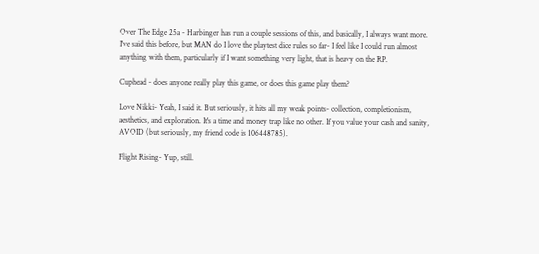Over The Edge 25a - Harbinger has run a couple sessions of this, and basically, I always want more. I've said this before, but MAN do I love the playtest dice rules so far- I feel like I could run almost anything with them, particularly if I want something very light, that is heavy on the RP.

Cuphead - does anyone really play this game, or does this game play them?

Love Nikki- Yeah, I said it. But seriously, it hits all my weak points- collection, completionism, aesthetics, and exploration. It's a time and money trap like no other. If you value your cash and sanity, AVOID (but seriously, my friend code is 106448785).

Flight Rising- Yup, still.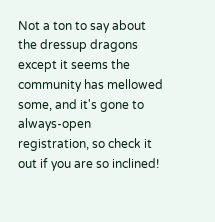Not a ton to say about the dressup dragons except it seems the community has mellowed some, and it's gone to always-open registration, so check it out if you are so inclined!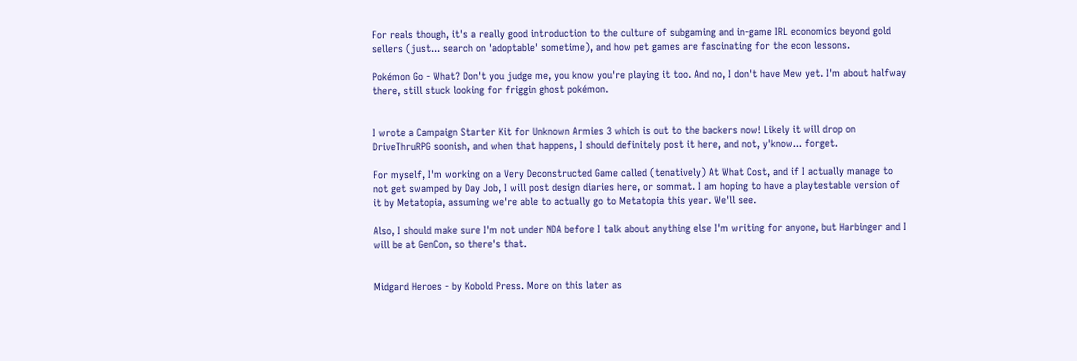For reals though, it's a really good introduction to the culture of subgaming and in-game IRL economics beyond gold sellers (just... search on 'adoptable' sometime), and how pet games are fascinating for the econ lessons.

Pokémon Go - What? Don't you judge me, you know you're playing it too. And no, I don't have Mew yet. I'm about halfway there, still stuck looking for friggin ghost pokémon.


I wrote a Campaign Starter Kit for Unknown Armies 3 which is out to the backers now! Likely it will drop on DriveThruRPG soonish, and when that happens, I should definitely post it here, and not, y'know... forget.

For myself, I'm working on a Very Deconstructed Game called (tenatively) At What Cost, and if I actually manage to not get swamped by Day Job, I will post design diaries here, or sommat. I am hoping to have a playtestable version of it by Metatopia, assuming we're able to actually go to Metatopia this year. We'll see.

Also, I should make sure I'm not under NDA before I talk about anything else I'm writing for anyone, but Harbinger and I will be at GenCon, so there's that.


Midgard Heroes - by Kobold Press. More on this later as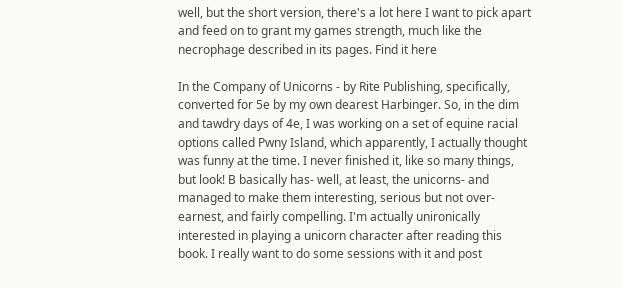well, but the short version, there's a lot here I want to pick apart and feed on to grant my games strength, much like the necrophage described in its pages. Find it here

In the Company of Unicorns - by Rite Publishing, specifically, converted for 5e by my own dearest Harbinger. So, in the dim and tawdry days of 4e, I was working on a set of equine racial options called Pwny Island, which apparently, I actually thought was funny at the time. I never finished it, like so many things, but look! B basically has- well, at least, the unicorns- and managed to make them interesting, serious but not over-earnest, and fairly compelling. I'm actually unironically interested in playing a unicorn character after reading this book. I really want to do some sessions with it and post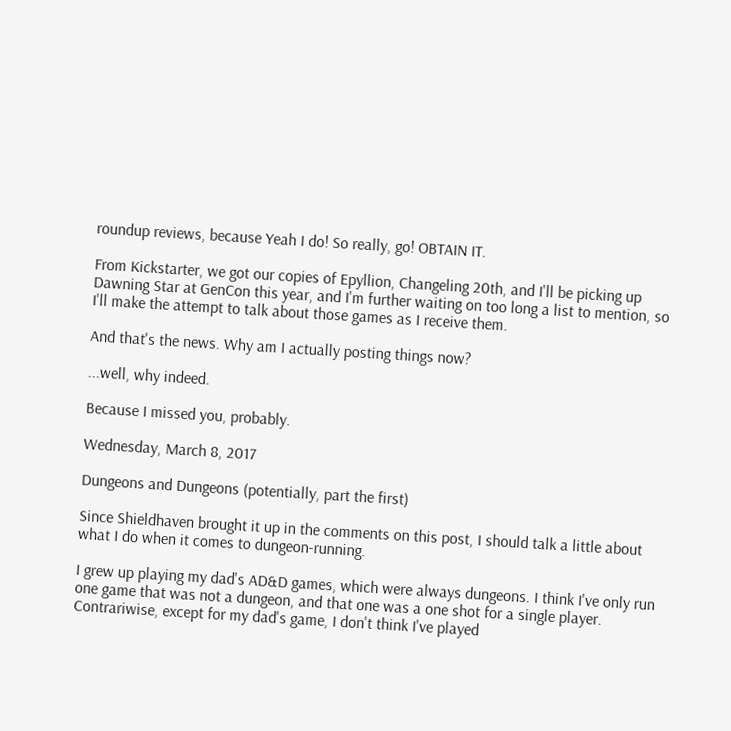roundup reviews, because Yeah I do! So really, go! OBTAIN IT.

From Kickstarter, we got our copies of Epyllion, Changeling 20th, and I'll be picking up Dawning Star at GenCon this year, and I'm further waiting on too long a list to mention, so I'll make the attempt to talk about those games as I receive them.

And that's the news. Why am I actually posting things now?

...well, why indeed.

Because I missed you, probably.

Wednesday, March 8, 2017

Dungeons and Dungeons (potentially, part the first)

Since Shieldhaven brought it up in the comments on this post, I should talk a little about what I do when it comes to dungeon-running.

I grew up playing my dad's AD&D games, which were always dungeons. I think I've only run one game that was not a dungeon, and that one was a one shot for a single player. Contrariwise, except for my dad's game, I don't think I've played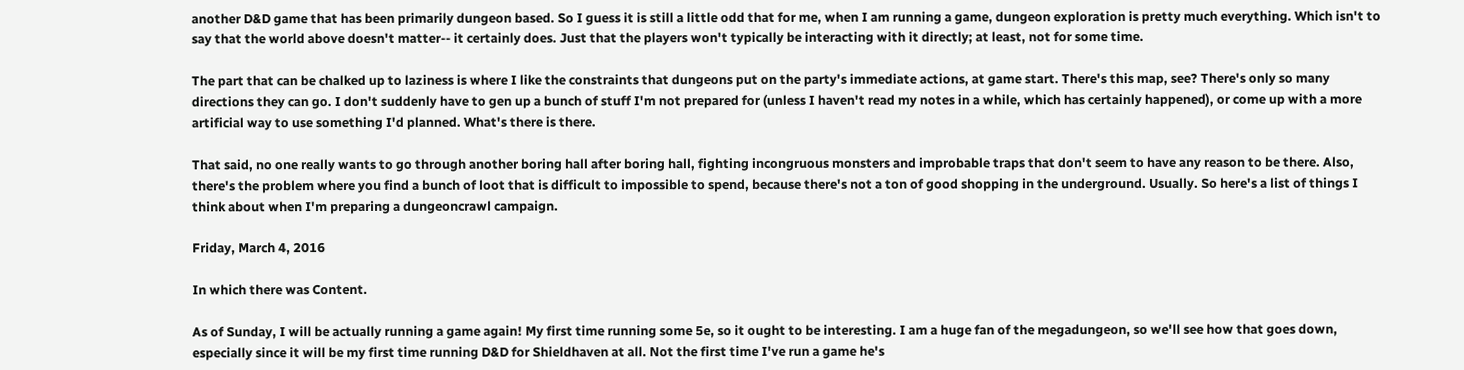another D&D game that has been primarily dungeon based. So I guess it is still a little odd that for me, when I am running a game, dungeon exploration is pretty much everything. Which isn't to say that the world above doesn't matter-- it certainly does. Just that the players won't typically be interacting with it directly; at least, not for some time.

The part that can be chalked up to laziness is where I like the constraints that dungeons put on the party's immediate actions, at game start. There's this map, see? There's only so many directions they can go. I don't suddenly have to gen up a bunch of stuff I'm not prepared for (unless I haven't read my notes in a while, which has certainly happened), or come up with a more artificial way to use something I'd planned. What's there is there.

That said, no one really wants to go through another boring hall after boring hall, fighting incongruous monsters and improbable traps that don't seem to have any reason to be there. Also, there's the problem where you find a bunch of loot that is difficult to impossible to spend, because there's not a ton of good shopping in the underground. Usually. So here's a list of things I think about when I'm preparing a dungeoncrawl campaign.

Friday, March 4, 2016

In which there was Content.

As of Sunday, I will be actually running a game again! My first time running some 5e, so it ought to be interesting. I am a huge fan of the megadungeon, so we'll see how that goes down, especially since it will be my first time running D&D for Shieldhaven at all. Not the first time I've run a game he's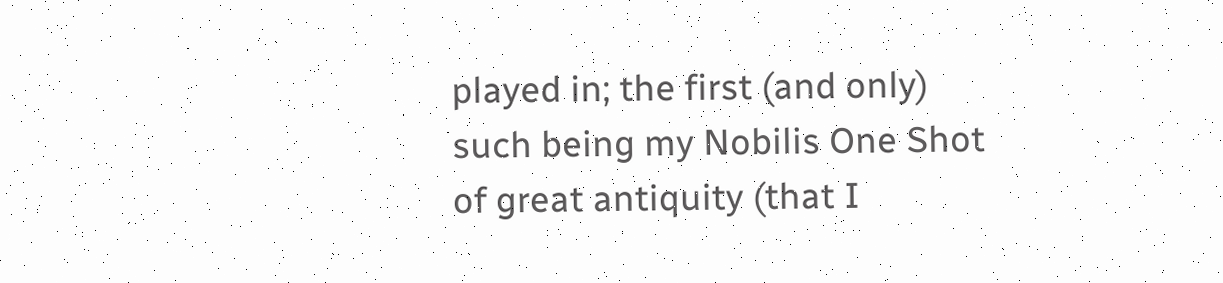played in; the first (and only) such being my Nobilis One Shot of great antiquity (that I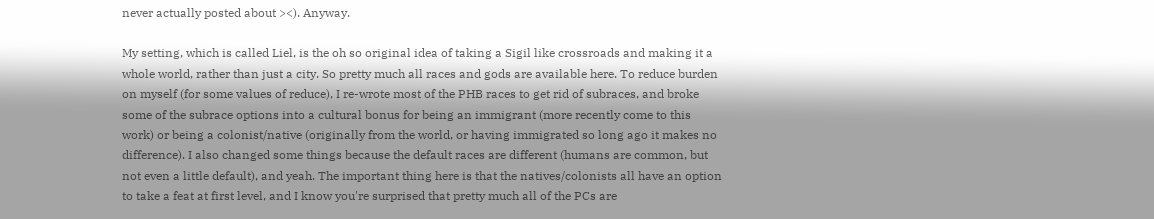never actually posted about ><). Anyway.

My setting, which is called Liel, is the oh so original idea of taking a Sigil like crossroads and making it a whole world, rather than just a city. So pretty much all races and gods are available here. To reduce burden on myself (for some values of reduce), I re-wrote most of the PHB races to get rid of subraces, and broke some of the subrace options into a cultural bonus for being an immigrant (more recently come to this work) or being a colonist/native (originally from the world, or having immigrated so long ago it makes no difference). I also changed some things because the default races are different (humans are common, but not even a little default), and yeah. The important thing here is that the natives/colonists all have an option to take a feat at first level, and I know you're surprised that pretty much all of the PCs are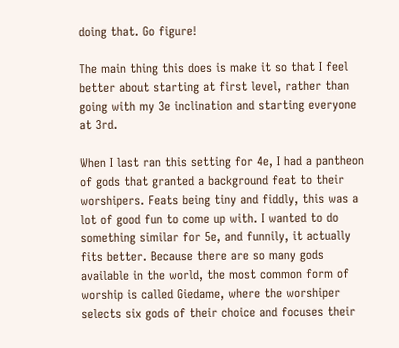doing that. Go figure!

The main thing this does is make it so that I feel better about starting at first level, rather than going with my 3e inclination and starting everyone at 3rd.

When I last ran this setting for 4e, I had a pantheon of gods that granted a background feat to their worshipers. Feats being tiny and fiddly, this was a lot of good fun to come up with. I wanted to do something similar for 5e, and funnily, it actually fits better. Because there are so many gods available in the world, the most common form of worship is called Giedame, where the worshiper selects six gods of their choice and focuses their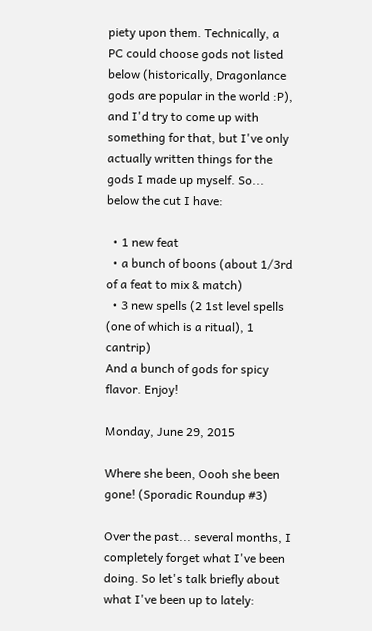piety upon them. Technically, a PC could choose gods not listed below (historically, Dragonlance gods are popular in the world :P), and I'd try to come up with something for that, but I've only actually written things for the gods I made up myself. So... below the cut I have:

  • 1 new feat
  • a bunch of boons (about 1/3rd of a feat to mix & match)
  • 3 new spells (2 1st level spells (one of which is a ritual), 1 cantrip)
And a bunch of gods for spicy flavor. Enjoy!

Monday, June 29, 2015

Where she been, Oooh she been gone! (Sporadic Roundup #3)

Over the past... several months, I completely forget what I've been doing. So let's talk briefly about what I've been up to lately: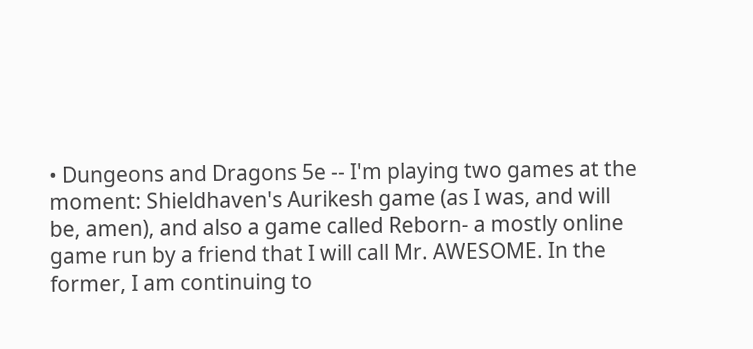• Dungeons and Dragons 5e -- I'm playing two games at the moment: Shieldhaven's Aurikesh game (as I was, and will be, amen), and also a game called Reborn- a mostly online game run by a friend that I will call Mr. AWESOME. In the former, I am continuing to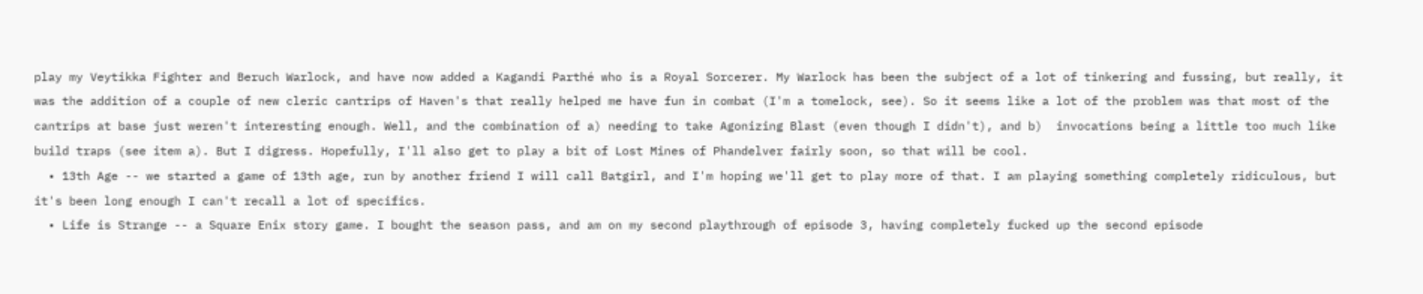play my Veytikka Fighter and Beruch Warlock, and have now added a Kagandi Parthé who is a Royal Sorcerer. My Warlock has been the subject of a lot of tinkering and fussing, but really, it was the addition of a couple of new cleric cantrips of Haven's that really helped me have fun in combat (I'm a tomelock, see). So it seems like a lot of the problem was that most of the cantrips at base just weren't interesting enough. Well, and the combination of a) needing to take Agonizing Blast (even though I didn't), and b)  invocations being a little too much like build traps (see item a). But I digress. Hopefully, I'll also get to play a bit of Lost Mines of Phandelver fairly soon, so that will be cool.
  • 13th Age -- we started a game of 13th age, run by another friend I will call Batgirl, and I'm hoping we'll get to play more of that. I am playing something completely ridiculous, but it's been long enough I can't recall a lot of specifics.
  • Life is Strange -- a Square Enix story game. I bought the season pass, and am on my second playthrough of episode 3, having completely fucked up the second episode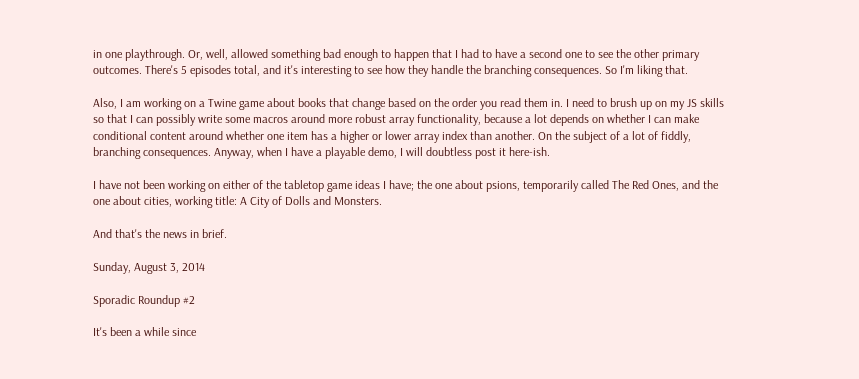in one playthrough. Or, well, allowed something bad enough to happen that I had to have a second one to see the other primary outcomes. There's 5 episodes total, and it's interesting to see how they handle the branching consequences. So I'm liking that.

Also, I am working on a Twine game about books that change based on the order you read them in. I need to brush up on my JS skills so that I can possibly write some macros around more robust array functionality, because a lot depends on whether I can make conditional content around whether one item has a higher or lower array index than another. On the subject of a lot of fiddly, branching consequences. Anyway, when I have a playable demo, I will doubtless post it here-ish.

I have not been working on either of the tabletop game ideas I have; the one about psions, temporarily called The Red Ones, and the one about cities, working title: A City of Dolls and Monsters.

And that's the news in brief.

Sunday, August 3, 2014

Sporadic Roundup #2

It's been a while since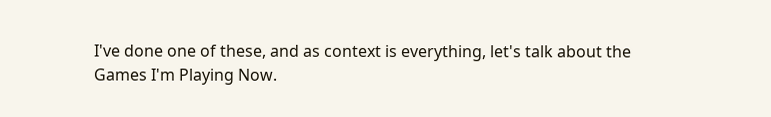I've done one of these, and as context is everything, let's talk about the Games I'm Playing Now.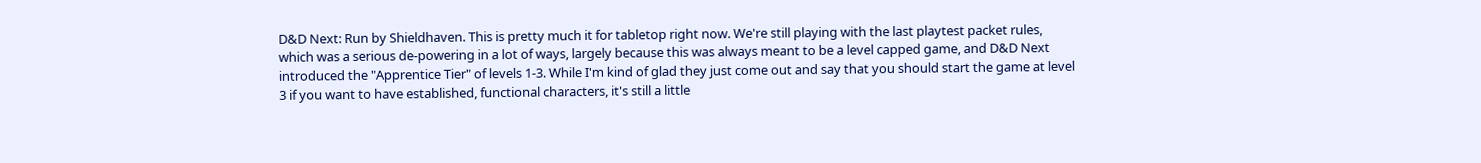D&D Next: Run by Shieldhaven. This is pretty much it for tabletop right now. We're still playing with the last playtest packet rules, which was a serious de-powering in a lot of ways, largely because this was always meant to be a level capped game, and D&D Next introduced the "Apprentice Tier" of levels 1-3. While I'm kind of glad they just come out and say that you should start the game at level 3 if you want to have established, functional characters, it's still a little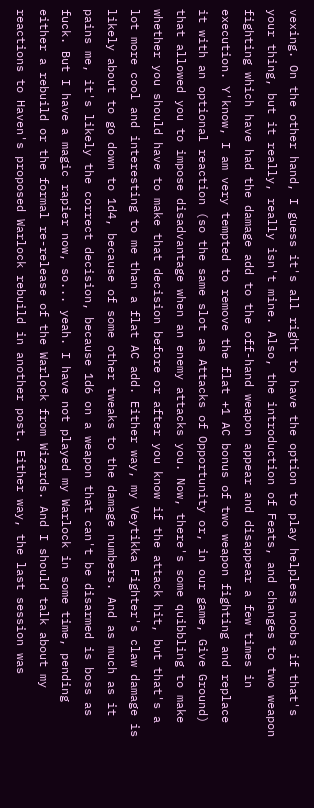vexing. On the other hand, I guess it's all right to have the option to play helpless noobs if that's your thing, but it really, really isn't mine. Also, the introduction of Feats, and changes to two weapon fighting which have had the damage add to the off-hand weapon appear and disappear a few times in execution. Y'know, I am very tempted to remove the flat +1 AC bonus of two weapon fighting and replace it with an optional reaction (so the same slot as Attacks of Opportunity or, in our game, Give Ground) that allowed you to impose disadvantage when an enemy attacks you. Now, there's some quibbling to make whether you should have to make that decision before or after you know if the attack hit, but that's a lot more cool and interesting to me than a flat AC add. Either way, my Veytikka Fighter's claw damage is likely about to go down to 1d4, because of some other tweaks to the damage numbers. And as much as it pains me, it's likely the correct decision, because 1d6 on a weapon that can't be disarmed is boss as fuck. But I have a magic rapier now, so... yeah. I have not played my Warlock in some time, pending either a rebuild or the formal re-release of the Warlock from Wizards. And I should talk about my reactions to Haven's proposed Warlock rebuild in another post. Either way, the last session was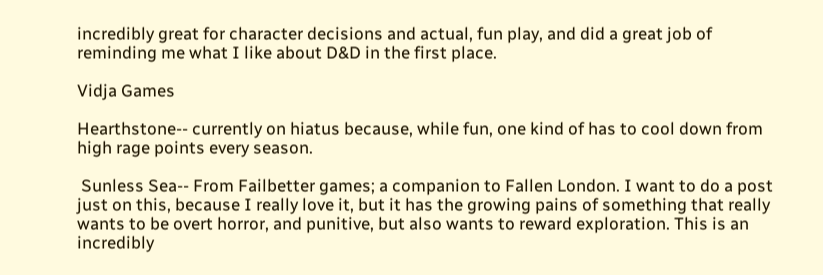incredibly great for character decisions and actual, fun play, and did a great job of reminding me what I like about D&D in the first place.

Vidja Games

Hearthstone-- currently on hiatus because, while fun, one kind of has to cool down from high rage points every season.

 Sunless Sea-- From Failbetter games; a companion to Fallen London. I want to do a post just on this, because I really love it, but it has the growing pains of something that really wants to be overt horror, and punitive, but also wants to reward exploration. This is an incredibly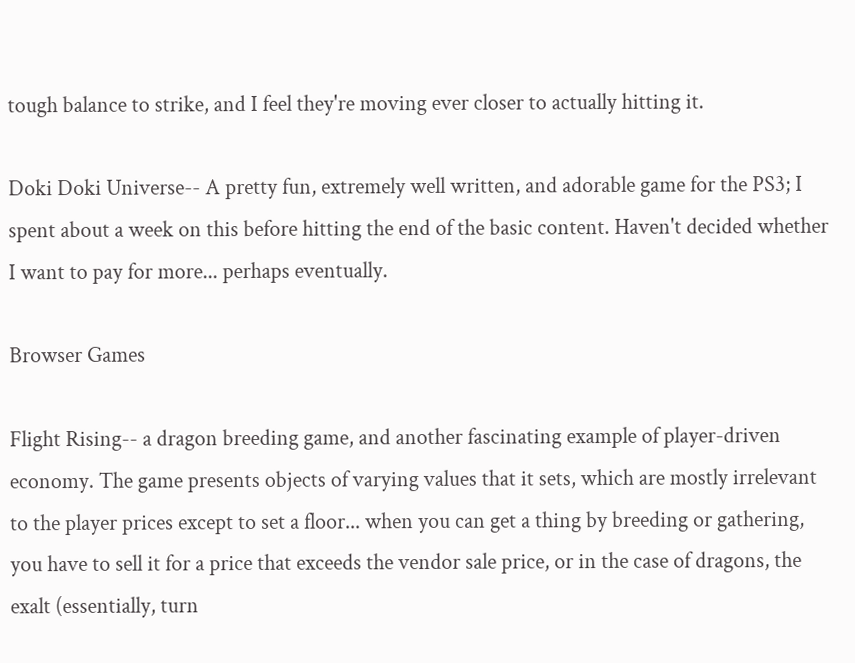tough balance to strike, and I feel they're moving ever closer to actually hitting it.

Doki Doki Universe-- A pretty fun, extremely well written, and adorable game for the PS3; I spent about a week on this before hitting the end of the basic content. Haven't decided whether I want to pay for more... perhaps eventually.

Browser Games

Flight Rising-- a dragon breeding game, and another fascinating example of player-driven economy. The game presents objects of varying values that it sets, which are mostly irrelevant to the player prices except to set a floor... when you can get a thing by breeding or gathering, you have to sell it for a price that exceeds the vendor sale price, or in the case of dragons, the exalt (essentially, turn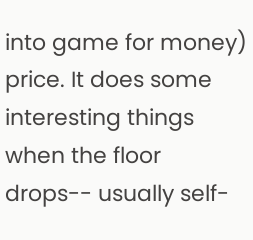into game for money) price. It does some interesting things when the floor drops-- usually self-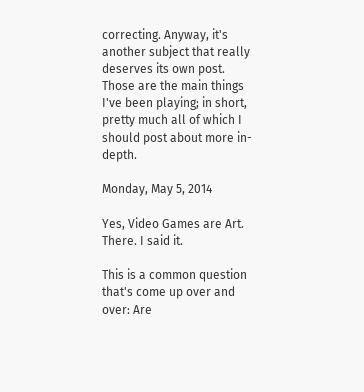correcting. Anyway, it's another subject that really deserves its own post. Those are the main things I've been playing; in short, pretty much all of which I should post about more in-depth.

Monday, May 5, 2014

Yes, Video Games are Art. There. I said it.

This is a common question that's come up over and over: Are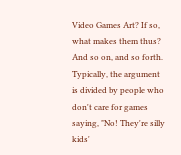Video Games Art? If so, what makes them thus? And so on, and so forth. Typically, the argument is divided by people who don't care for games saying, "No! They're silly kids'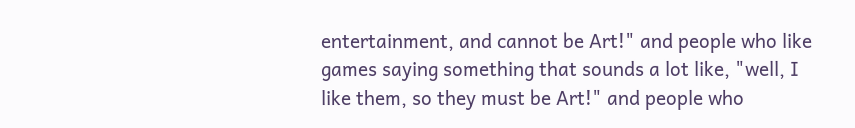entertainment, and cannot be Art!" and people who like games saying something that sounds a lot like, "well, I like them, so they must be Art!" and people who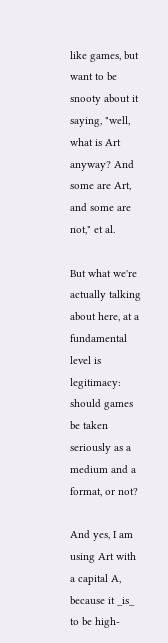like games, but want to be snooty about it saying, "well, what is Art anyway? And some are Art, and some are not," et al.

But what we're actually talking about here, at a fundamental level is legitimacy: should games be taken seriously as a medium and a format, or not?

And yes, I am using Art with a capital A, because it _is_ to be high-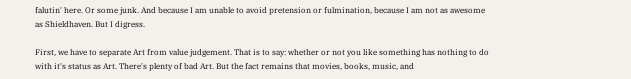falutin' here. Or some junk. And because I am unable to avoid pretension or fulmination, because I am not as awesome as Shieldhaven. But I digress.

First, we have to separate Art from value judgement. That is to say: whether or not you like something has nothing to do with it's status as Art. There's plenty of bad Art. But the fact remains that movies, books, music, and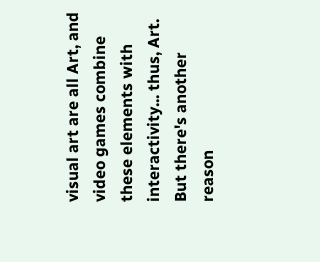visual art are all Art, and video games combine these elements with interactivity... thus, Art. But there's another reason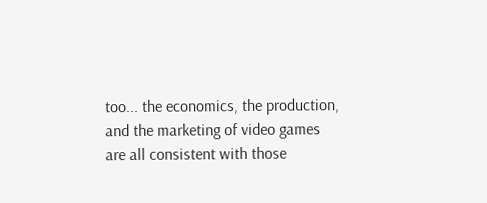too... the economics, the production, and the marketing of video games are all consistent with those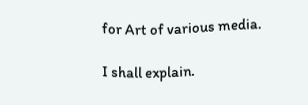for Art of various media.

I shall explain.